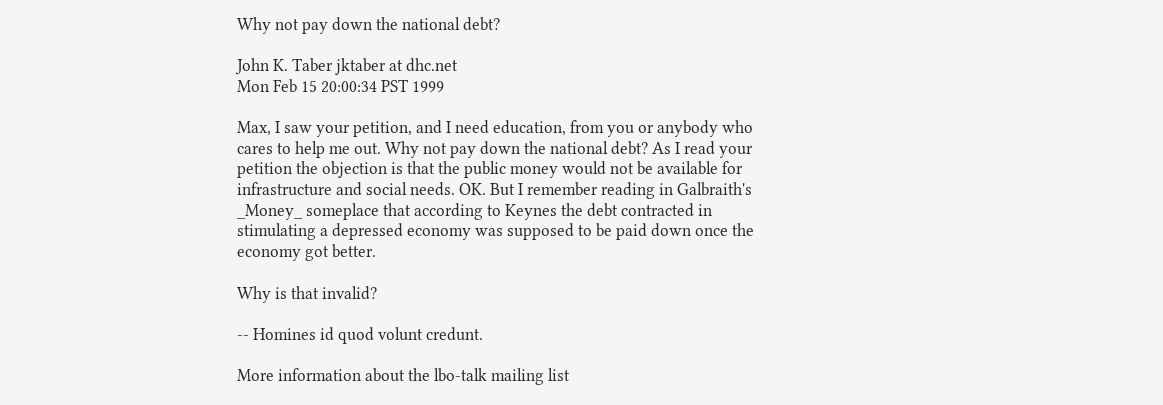Why not pay down the national debt?

John K. Taber jktaber at dhc.net
Mon Feb 15 20:00:34 PST 1999

Max, I saw your petition, and I need education, from you or anybody who cares to help me out. Why not pay down the national debt? As I read your petition the objection is that the public money would not be available for infrastructure and social needs. OK. But I remember reading in Galbraith's _Money_ someplace that according to Keynes the debt contracted in stimulating a depressed economy was supposed to be paid down once the economy got better.

Why is that invalid?

-- Homines id quod volunt credunt.

More information about the lbo-talk mailing list